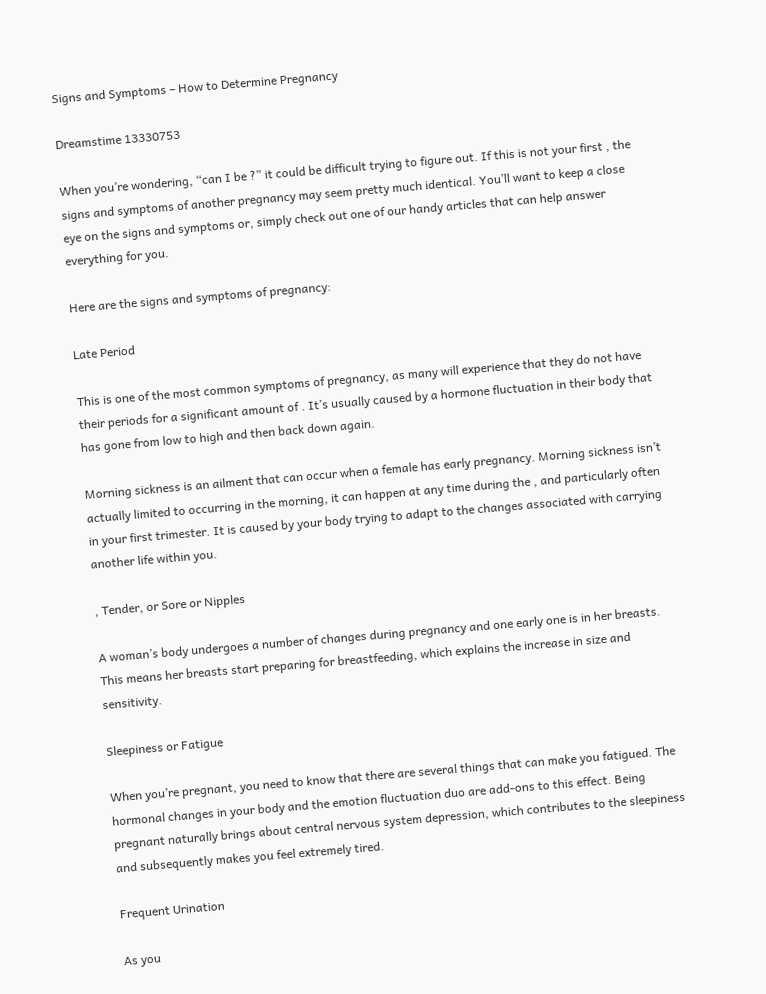Signs and Symptoms – How to Determine Pregnancy

Dreamstime 13330753

When you’re wondering, “can I be ?” it could be difficult trying to figure out. If this is not your first , the signs and symptoms of another pregnancy may seem pretty much identical. You’ll want to keep a close eye on the signs and symptoms or, simply check out one of our handy articles that can help answer everything for you.

Here are the signs and symptoms of pregnancy:

Late Period

This is one of the most common symptoms of pregnancy, as many will experience that they do not have their periods for a significant amount of . It’s usually caused by a hormone fluctuation in their body that has gone from low to high and then back down again.

Morning sickness is an ailment that can occur when a female has early pregnancy. Morning sickness isn’t actually limited to occurring in the morning, it can happen at any time during the , and particularly often in your first trimester. It is caused by your body trying to adapt to the changes associated with carrying another life within you.

, Tender, or Sore or Nipples

A woman’s body undergoes a number of changes during pregnancy and one early one is in her breasts. This means her breasts start preparing for breastfeeding, which explains the increase in size and sensitivity.

Sleepiness or Fatigue

When you’re pregnant, you need to know that there are several things that can make you fatigued. The hormonal changes in your body and the emotion fluctuation duo are add-ons to this effect. Being pregnant naturally brings about central nervous system depression, which contributes to the sleepiness and subsequently makes you feel extremely tired.

Frequent Urination

As you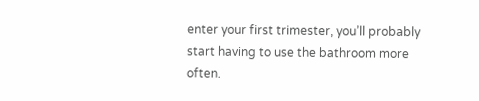enter your first trimester, you’ll probably start having to use the bathroom more often.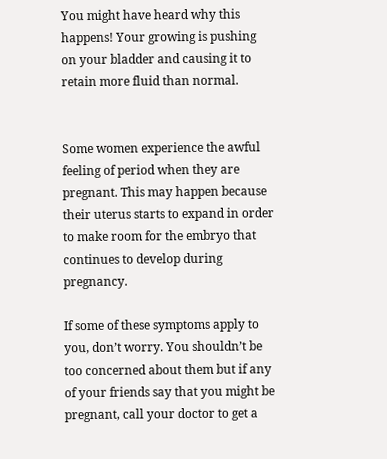You might have heard why this happens! Your growing is pushing on your bladder and causing it to retain more fluid than normal.


Some women experience the awful feeling of period when they are pregnant. This may happen because their uterus starts to expand in order to make room for the embryo that continues to develop during pregnancy.

If some of these symptoms apply to you, don’t worry. You shouldn’t be too concerned about them but if any of your friends say that you might be pregnant, call your doctor to get a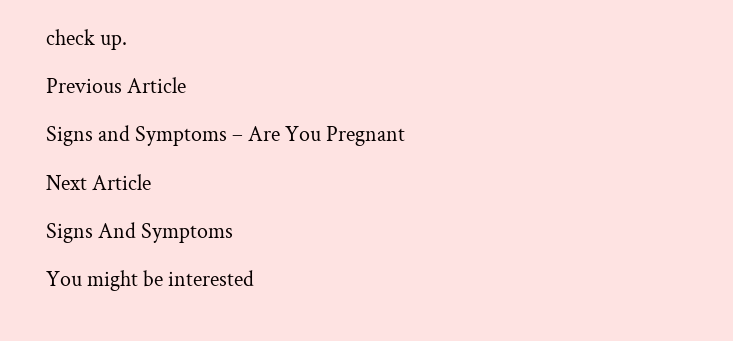check up.

Previous Article

Signs and Symptoms – Are You Pregnant

Next Article

Signs And Symptoms

You might be interested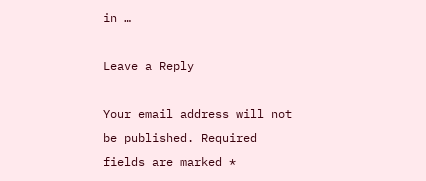in …

Leave a Reply

Your email address will not be published. Required fields are marked *